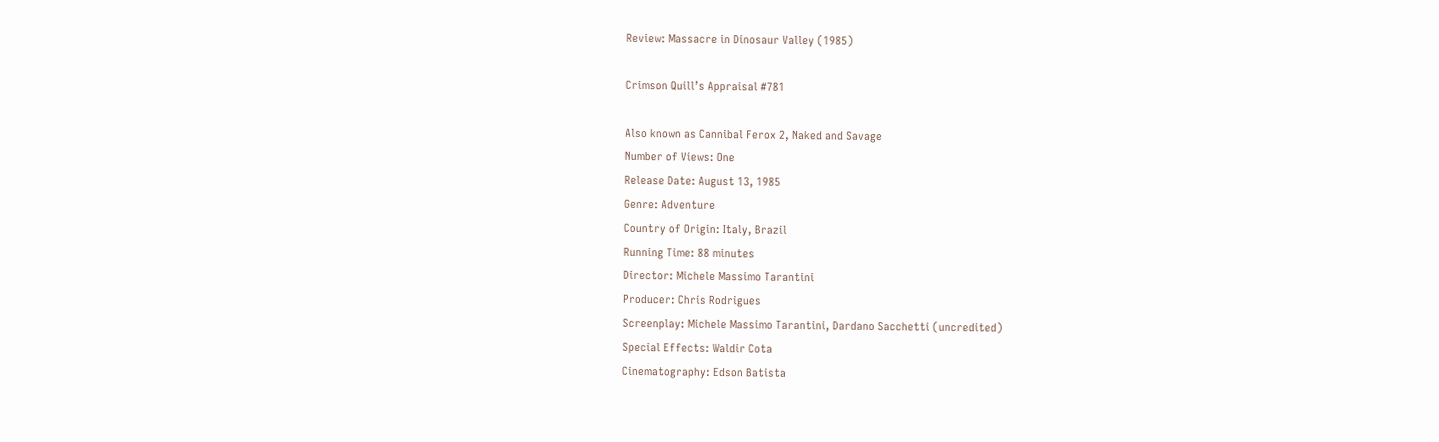Review: Massacre in Dinosaur Valley (1985)

Crimson Quill’s Appraisal #781

Also known as Cannibal Ferox 2, Naked and Savage
Number of Views: One
Release Date: August 13, 1985
Genre: Adventure
Country of Origin: Italy, Brazil
Running Time: 88 minutes
Director: Michele Massimo Tarantini
Producer: Chris Rodrigues
Screenplay: Michele Massimo Tarantini, Dardano Sacchetti (uncredited)
Special Effects: Waldir Cota
Cinematography: Edson Batista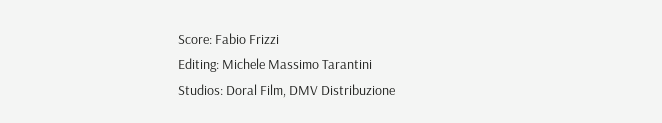Score: Fabio Frizzi
Editing: Michele Massimo Tarantini
Studios: Doral Film, DMV Distribuzione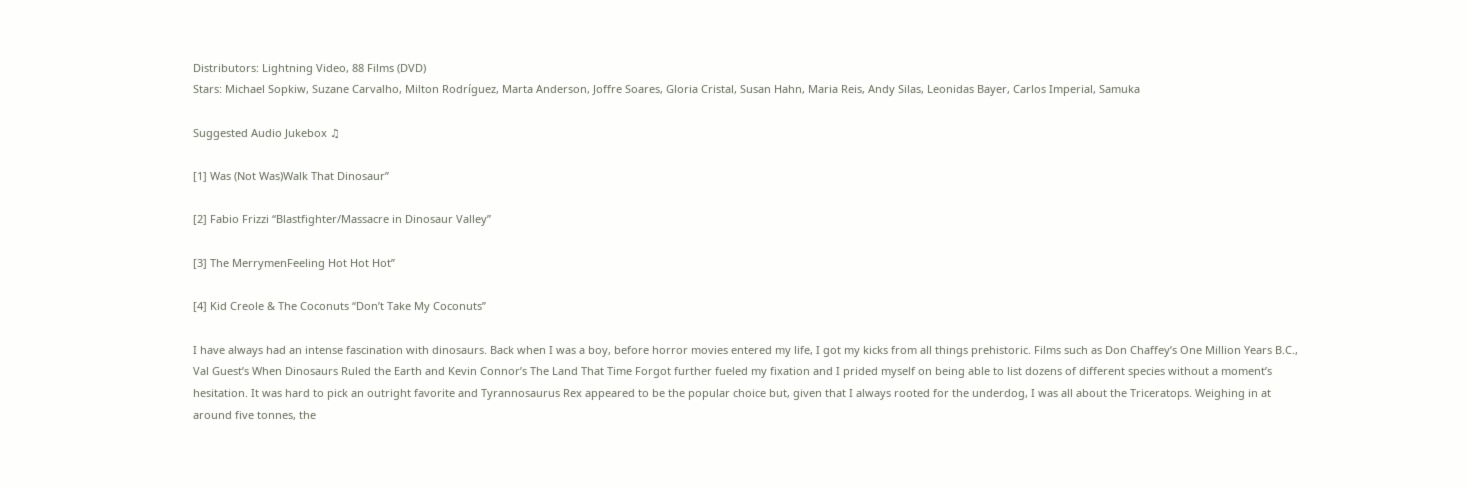Distributors: Lightning Video, 88 Films (DVD)
Stars: Michael Sopkiw, Suzane Carvalho, Milton Rodríguez, Marta Anderson, Joffre Soares, Gloria Cristal, Susan Hahn, Maria Reis, Andy Silas, Leonidas Bayer, Carlos Imperial, Samuka

Suggested Audio Jukebox ♫

[1] Was (Not Was)Walk That Dinosaur”

[2] Fabio Frizzi “Blastfighter/Massacre in Dinosaur Valley”

[3] The MerrymenFeeling Hot Hot Hot”

[4] Kid Creole & The Coconuts “Don’t Take My Coconuts”

I have always had an intense fascination with dinosaurs. Back when I was a boy, before horror movies entered my life, I got my kicks from all things prehistoric. Films such as Don Chaffey’s One Million Years B.C., Val Guest’s When Dinosaurs Ruled the Earth and Kevin Connor’s The Land That Time Forgot further fueled my fixation and I prided myself on being able to list dozens of different species without a moment’s hesitation. It was hard to pick an outright favorite and Tyrannosaurus Rex appeared to be the popular choice but, given that I always rooted for the underdog, I was all about the Triceratops. Weighing in at around five tonnes, the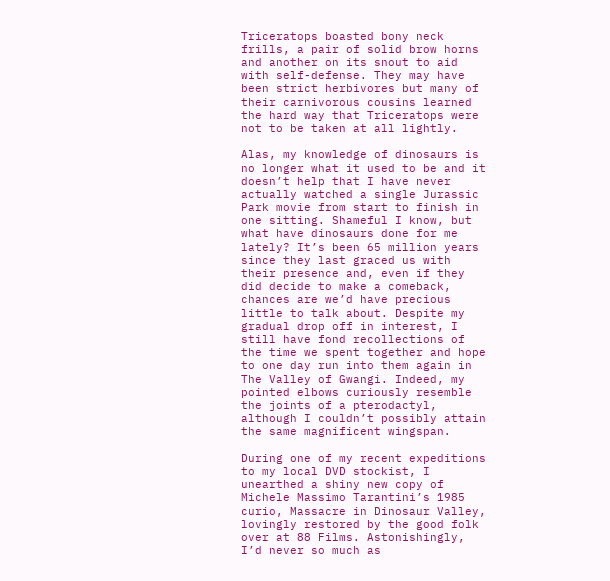Triceratops boasted bony neck frills, a pair of solid brow horns and another on its snout to aid with self-defense. They may have been strict herbivores but many of their carnivorous cousins learned the hard way that Triceratops were not to be taken at all lightly.

Alas, my knowledge of dinosaurs is no longer what it used to be and it doesn’t help that I have never actually watched a single Jurassic Park movie from start to finish in one sitting. Shameful I know, but what have dinosaurs done for me lately? It’s been 65 million years since they last graced us with their presence and, even if they did decide to make a comeback, chances are we’d have precious little to talk about. Despite my gradual drop off in interest, I still have fond recollections of the time we spent together and hope to one day run into them again in The Valley of Gwangi. Indeed, my pointed elbows curiously resemble the joints of a pterodactyl, although I couldn’t possibly attain the same magnificent wingspan.

During one of my recent expeditions to my local DVD stockist, I unearthed a shiny new copy of Michele Massimo Tarantini’s 1985 curio, Massacre in Dinosaur Valley, lovingly restored by the good folk over at 88 Films. Astonishingly, I’d never so much as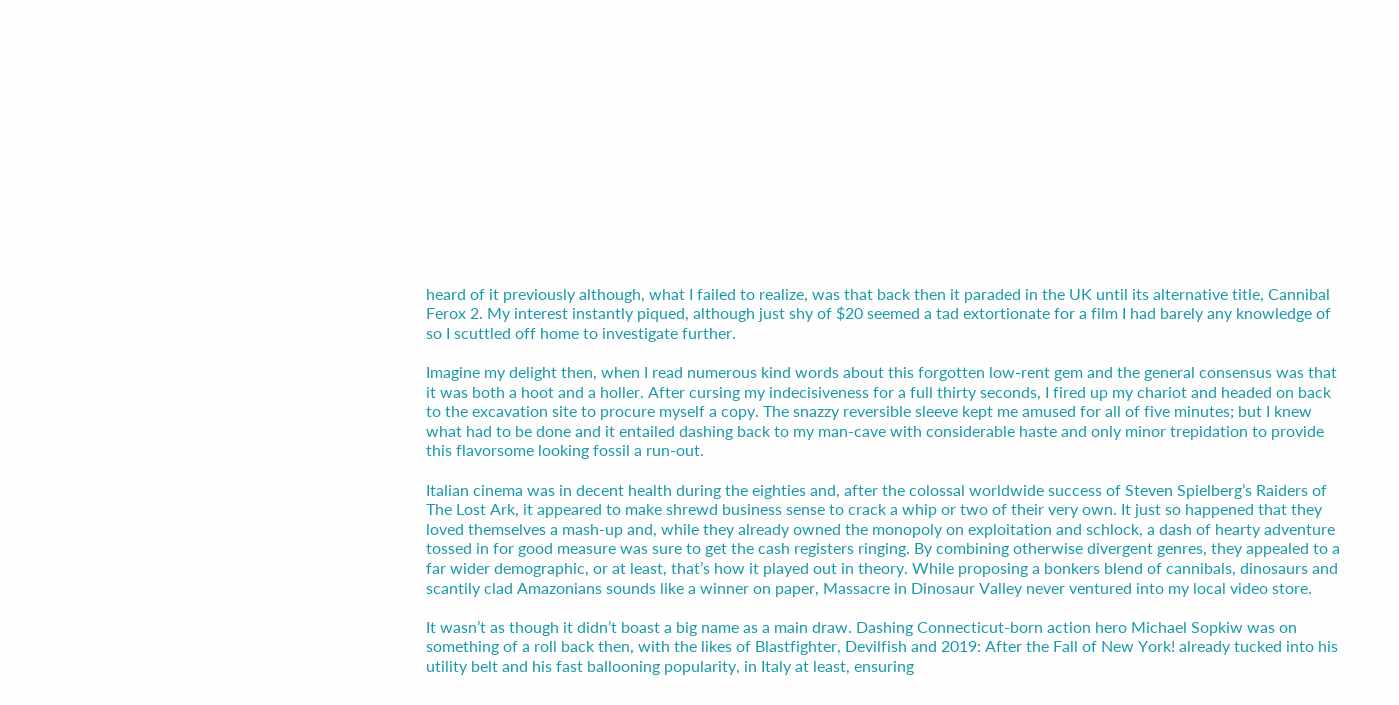heard of it previously although, what I failed to realize, was that back then it paraded in the UK until its alternative title, Cannibal Ferox 2. My interest instantly piqued, although just shy of $20 seemed a tad extortionate for a film I had barely any knowledge of so I scuttled off home to investigate further.

Imagine my delight then, when I read numerous kind words about this forgotten low-rent gem and the general consensus was that it was both a hoot and a holler. After cursing my indecisiveness for a full thirty seconds, I fired up my chariot and headed on back to the excavation site to procure myself a copy. The snazzy reversible sleeve kept me amused for all of five minutes; but I knew what had to be done and it entailed dashing back to my man-cave with considerable haste and only minor trepidation to provide this flavorsome looking fossil a run-out.

Italian cinema was in decent health during the eighties and, after the colossal worldwide success of Steven Spielberg’s Raiders of The Lost Ark, it appeared to make shrewd business sense to crack a whip or two of their very own. It just so happened that they loved themselves a mash-up and, while they already owned the monopoly on exploitation and schlock, a dash of hearty adventure tossed in for good measure was sure to get the cash registers ringing. By combining otherwise divergent genres, they appealed to a far wider demographic, or at least, that’s how it played out in theory. While proposing a bonkers blend of cannibals, dinosaurs and scantily clad Amazonians sounds like a winner on paper, Massacre in Dinosaur Valley never ventured into my local video store.

It wasn’t as though it didn’t boast a big name as a main draw. Dashing Connecticut-born action hero Michael Sopkiw was on something of a roll back then, with the likes of Blastfighter, Devilfish and 2019: After the Fall of New York! already tucked into his utility belt and his fast ballooning popularity, in Italy at least, ensuring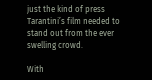just the kind of press Tarantini’s film needed to stand out from the ever swelling crowd.

With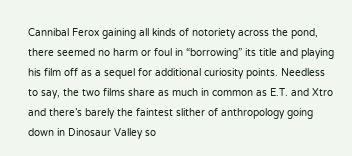Cannibal Ferox gaining all kinds of notoriety across the pond, there seemed no harm or foul in “borrowing” its title and playing his film off as a sequel for additional curiosity points. Needless to say, the two films share as much in common as E.T. and Xtro and there’s barely the faintest slither of anthropology going down in Dinosaur Valley so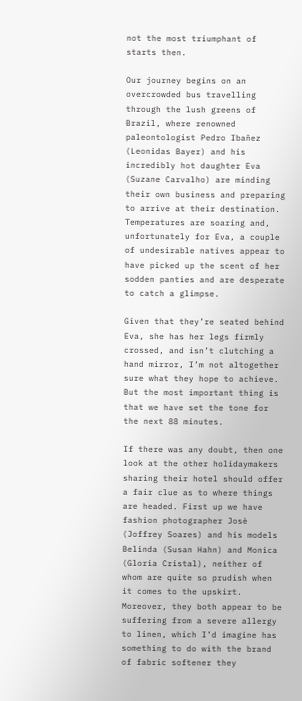not the most triumphant of starts then.

Our journey begins on an overcrowded bus travelling through the lush greens of Brazil, where renowned paleontologist Pedro Ibañez (Leonidas Bayer) and his incredibly hot daughter Eva (Suzane Carvalho) are minding their own business and preparing to arrive at their destination. Temperatures are soaring and, unfortunately for Eva, a couple of undesirable natives appear to have picked up the scent of her sodden panties and are desperate to catch a glimpse.

Given that they’re seated behind Eva, she has her legs firmly crossed, and isn’t clutching a hand mirror, I’m not altogether sure what they hope to achieve. But the most important thing is that we have set the tone for the next 88 minutes.

If there was any doubt, then one look at the other holidaymakers sharing their hotel should offer a fair clue as to where things are headed. First up we have fashion photographer Josè (Joffrey Soares) and his models Belinda (Susan Hahn) and Monica (Gloria Cristal), neither of whom are quite so prudish when it comes to the upskirt. Moreover, they both appear to be suffering from a severe allergy to linen, which I’d imagine has something to do with the brand of fabric softener they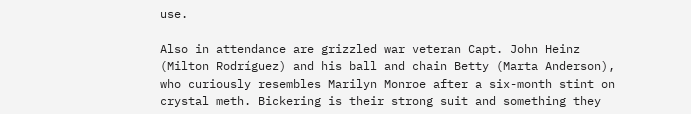use.

Also in attendance are grizzled war veteran Capt. John Heinz (Milton Rodríguez) and his ball and chain Betty (Marta Anderson), who curiously resembles Marilyn Monroe after a six-month stint on crystal meth. Bickering is their strong suit and something they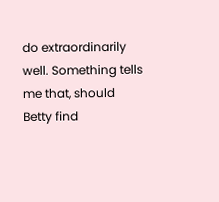do extraordinarily well. Something tells me that, should Betty find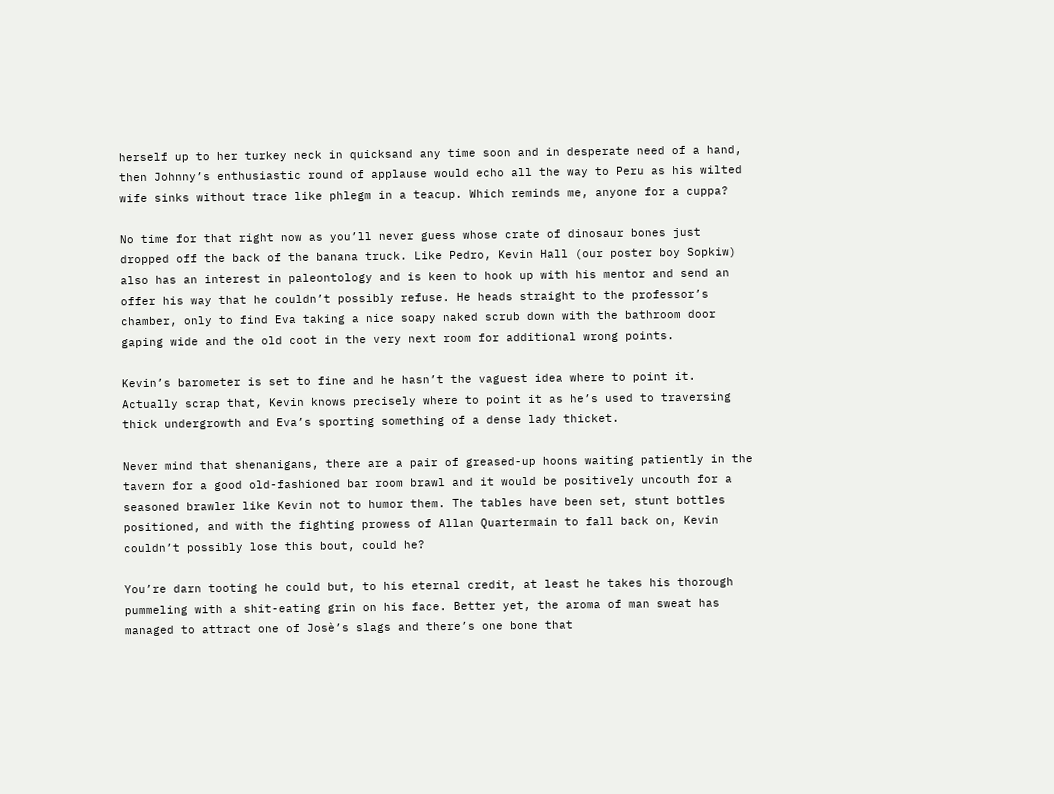herself up to her turkey neck in quicksand any time soon and in desperate need of a hand, then Johnny’s enthusiastic round of applause would echo all the way to Peru as his wilted wife sinks without trace like phlegm in a teacup. Which reminds me, anyone for a cuppa?

No time for that right now as you’ll never guess whose crate of dinosaur bones just dropped off the back of the banana truck. Like Pedro, Kevin Hall (our poster boy Sopkiw) also has an interest in paleontology and is keen to hook up with his mentor and send an offer his way that he couldn’t possibly refuse. He heads straight to the professor’s chamber, only to find Eva taking a nice soapy naked scrub down with the bathroom door gaping wide and the old coot in the very next room for additional wrong points.

Kevin’s barometer is set to fine and he hasn’t the vaguest idea where to point it. Actually scrap that, Kevin knows precisely where to point it as he’s used to traversing thick undergrowth and Eva’s sporting something of a dense lady thicket.

Never mind that shenanigans, there are a pair of greased-up hoons waiting patiently in the tavern for a good old-fashioned bar room brawl and it would be positively uncouth for a seasoned brawler like Kevin not to humor them. The tables have been set, stunt bottles positioned, and with the fighting prowess of Allan Quartermain to fall back on, Kevin couldn’t possibly lose this bout, could he?

You’re darn tooting he could but, to his eternal credit, at least he takes his thorough pummeling with a shit-eating grin on his face. Better yet, the aroma of man sweat has managed to attract one of Josè’s slags and there’s one bone that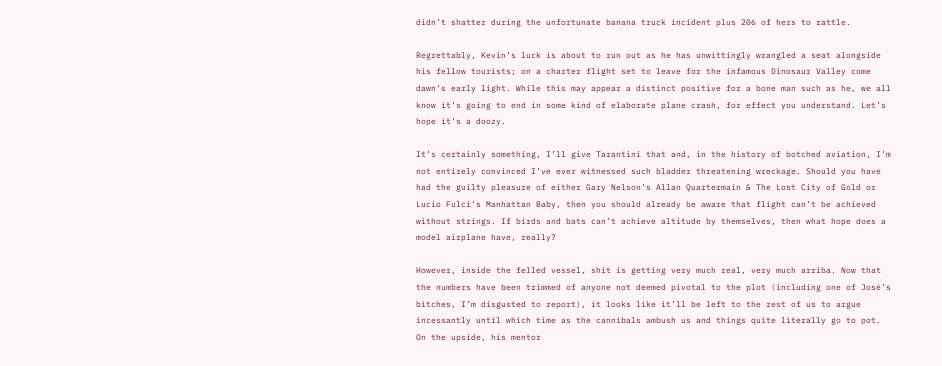didn’t shatter during the unfortunate banana truck incident plus 206 of hers to rattle.

Regrettably, Kevin’s luck is about to run out as he has unwittingly wrangled a seat alongside his fellow tourists; on a charter flight set to leave for the infamous Dinosaur Valley come dawn’s early light. While this may appear a distinct positive for a bone man such as he, we all know it’s going to end in some kind of elaborate plane crash, for effect you understand. Let’s hope it’s a doozy.

It’s certainly something, I’ll give Tarantini that and, in the history of botched aviation, I’m not entirely convinced I’ve ever witnessed such bladder threatening wreckage. Should you have had the guilty pleasure of either Gary Nelson’s Allan Quartermain & The Lost City of Gold or Lucio Fulci’s Manhattan Baby, then you should already be aware that flight can’t be achieved without strings. If birds and bats can’t achieve altitude by themselves, then what hope does a model airplane have, really?

However, inside the felled vessel, shit is getting very much real, very much arriba. Now that the numbers have been trimmed of anyone not deemed pivotal to the plot (including one of Josè’s bitches, I’m disgusted to report), it looks like it’ll be left to the rest of us to argue incessantly until which time as the cannibals ambush us and things quite literally go to pot. On the upside, his mentor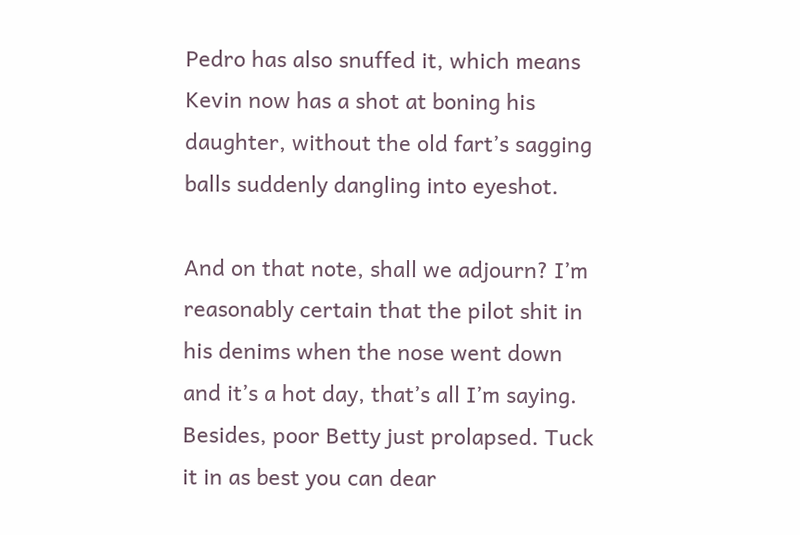Pedro has also snuffed it, which means Kevin now has a shot at boning his daughter, without the old fart’s sagging balls suddenly dangling into eyeshot.

And on that note, shall we adjourn? I’m reasonably certain that the pilot shit in his denims when the nose went down and it’s a hot day, that’s all I’m saying. Besides, poor Betty just prolapsed. Tuck it in as best you can dear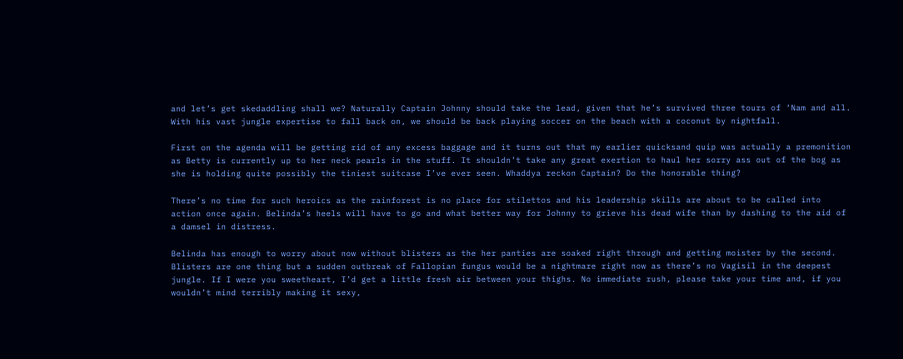and let’s get skedaddling shall we? Naturally Captain Johnny should take the lead, given that he’s survived three tours of ‘Nam and all. With his vast jungle expertise to fall back on, we should be back playing soccer on the beach with a coconut by nightfall.

First on the agenda will be getting rid of any excess baggage and it turns out that my earlier quicksand quip was actually a premonition as Betty is currently up to her neck pearls in the stuff. It shouldn’t take any great exertion to haul her sorry ass out of the bog as she is holding quite possibly the tiniest suitcase I’ve ever seen. Whaddya reckon Captain? Do the honorable thing?

There’s no time for such heroics as the rainforest is no place for stilettos and his leadership skills are about to be called into action once again. Belinda’s heels will have to go and what better way for Johnny to grieve his dead wife than by dashing to the aid of a damsel in distress.

Belinda has enough to worry about now without blisters as the her panties are soaked right through and getting moister by the second. Blisters are one thing but a sudden outbreak of Fallopian fungus would be a nightmare right now as there’s no Vagisil in the deepest jungle. If I were you sweetheart, I’d get a little fresh air between your thighs. No immediate rush, please take your time and, if you wouldn’t mind terribly making it sexy,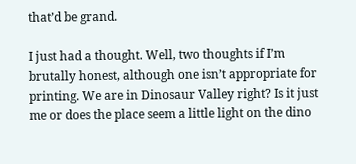that’d be grand.

I just had a thought. Well, two thoughts if I’m brutally honest, although one isn’t appropriate for printing. We are in Dinosaur Valley right? Is it just me or does the place seem a little light on the dino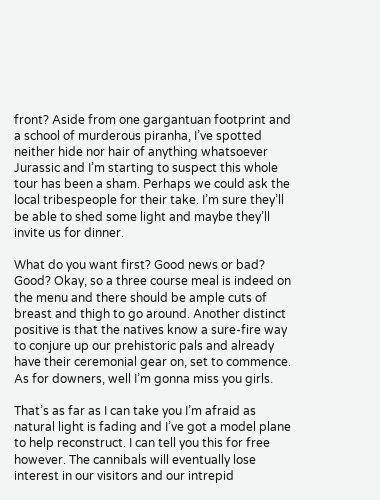front? Aside from one gargantuan footprint and a school of murderous piranha, I’ve spotted neither hide nor hair of anything whatsoever Jurassic and I’m starting to suspect this whole tour has been a sham. Perhaps we could ask the local tribespeople for their take. I’m sure they’ll be able to shed some light and maybe they’ll invite us for dinner.

What do you want first? Good news or bad? Good? Okay, so a three course meal is indeed on the menu and there should be ample cuts of breast and thigh to go around. Another distinct positive is that the natives know a sure-fire way to conjure up our prehistoric pals and already have their ceremonial gear on, set to commence. As for downers, well I’m gonna miss you girls.

That’s as far as I can take you I’m afraid as natural light is fading and I’ve got a model plane to help reconstruct. I can tell you this for free however. The cannibals will eventually lose interest in our visitors and our intrepid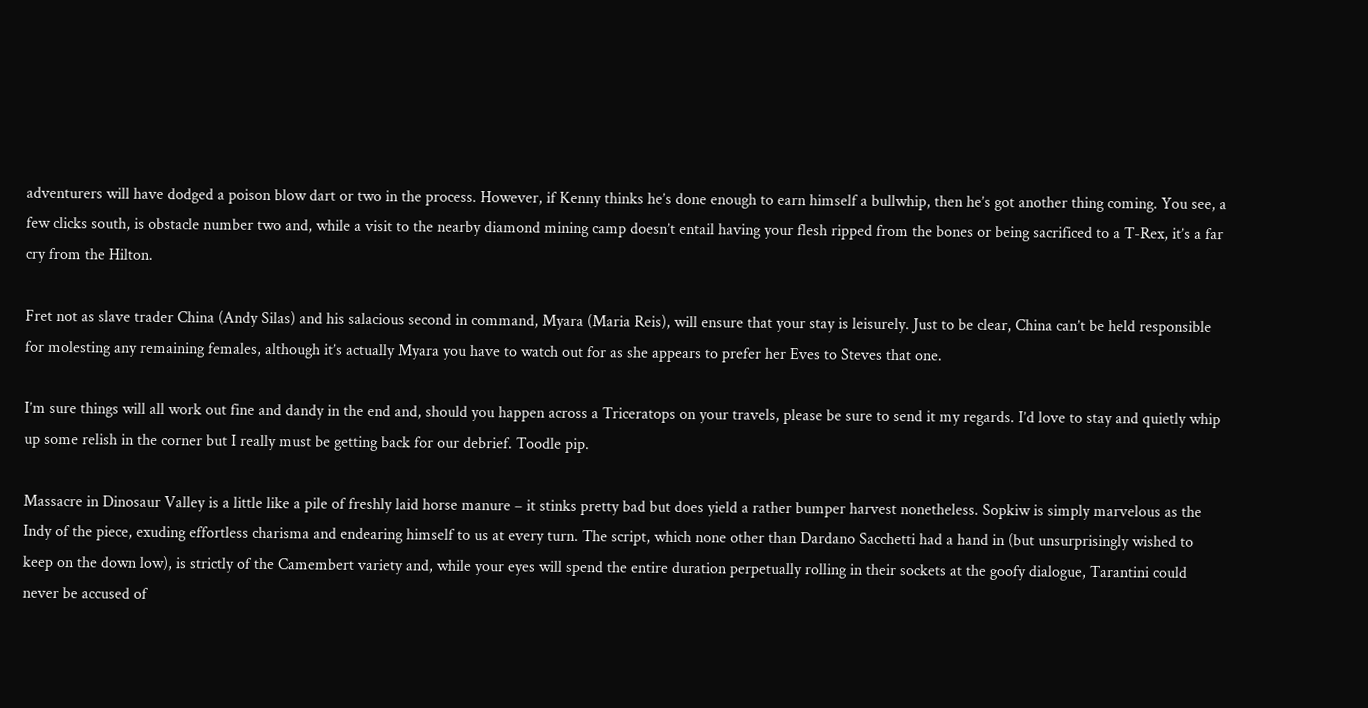adventurers will have dodged a poison blow dart or two in the process. However, if Kenny thinks he’s done enough to earn himself a bullwhip, then he’s got another thing coming. You see, a few clicks south, is obstacle number two and, while a visit to the nearby diamond mining camp doesn’t entail having your flesh ripped from the bones or being sacrificed to a T-Rex, it’s a far cry from the Hilton.

Fret not as slave trader China (Andy Silas) and his salacious second in command, Myara (Maria Reis), will ensure that your stay is leisurely. Just to be clear, China can’t be held responsible for molesting any remaining females, although it’s actually Myara you have to watch out for as she appears to prefer her Eves to Steves that one.

I’m sure things will all work out fine and dandy in the end and, should you happen across a Triceratops on your travels, please be sure to send it my regards. I’d love to stay and quietly whip up some relish in the corner but I really must be getting back for our debrief. Toodle pip.

Massacre in Dinosaur Valley is a little like a pile of freshly laid horse manure – it stinks pretty bad but does yield a rather bumper harvest nonetheless. Sopkiw is simply marvelous as the Indy of the piece, exuding effortless charisma and endearing himself to us at every turn. The script, which none other than Dardano Sacchetti had a hand in (but unsurprisingly wished to keep on the down low), is strictly of the Camembert variety and, while your eyes will spend the entire duration perpetually rolling in their sockets at the goofy dialogue, Tarantini could never be accused of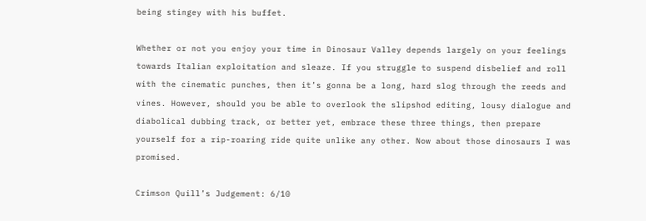being stingey with his buffet.

Whether or not you enjoy your time in Dinosaur Valley depends largely on your feelings towards Italian exploitation and sleaze. If you struggle to suspend disbelief and roll with the cinematic punches, then it’s gonna be a long, hard slog through the reeds and vines. However, should you be able to overlook the slipshod editing, lousy dialogue and diabolical dubbing track, or better yet, embrace these three things, then prepare yourself for a rip-roaring ride quite unlike any other. Now about those dinosaurs I was promised.

Crimson Quill’s Judgement: 6/10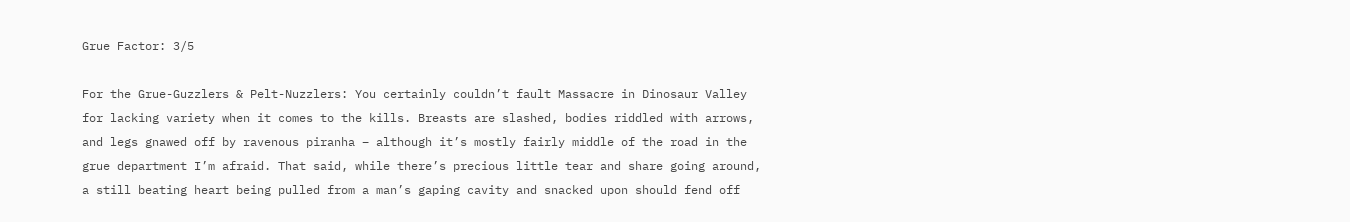Grue Factor: 3/5

For the Grue-Guzzlers & Pelt-Nuzzlers: You certainly couldn’t fault Massacre in Dinosaur Valley for lacking variety when it comes to the kills. Breasts are slashed, bodies riddled with arrows, and legs gnawed off by ravenous piranha – although it’s mostly fairly middle of the road in the grue department I’m afraid. That said, while there’s precious little tear and share going around, a still beating heart being pulled from a man’s gaping cavity and snacked upon should fend off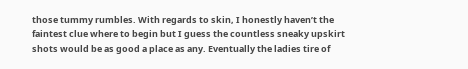those tummy rumbles. With regards to skin, I honestly haven’t the faintest clue where to begin but I guess the countless sneaky upskirt shots would be as good a place as any. Eventually the ladies tire of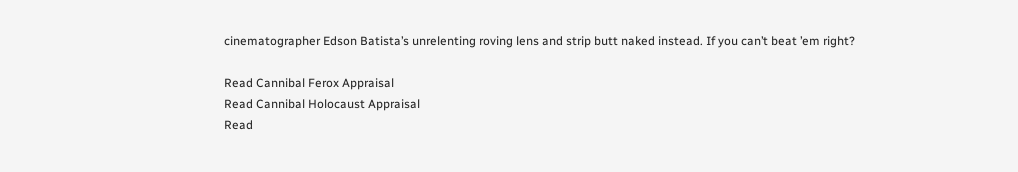cinematographer Edson Batista’s unrelenting roving lens and strip butt naked instead. If you can’t beat ’em right?

Read Cannibal Ferox Appraisal
Read Cannibal Holocaust Appraisal
Read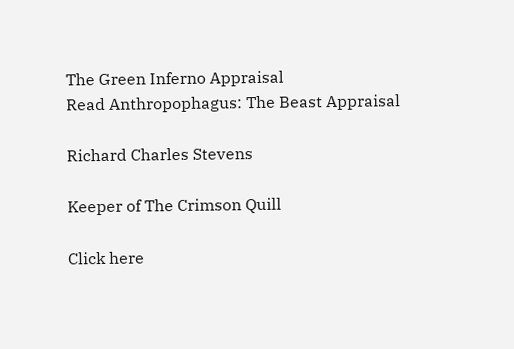The Green Inferno Appraisal
Read Anthropophagus: The Beast Appraisal

Richard Charles Stevens

Keeper of The Crimson Quill

Click here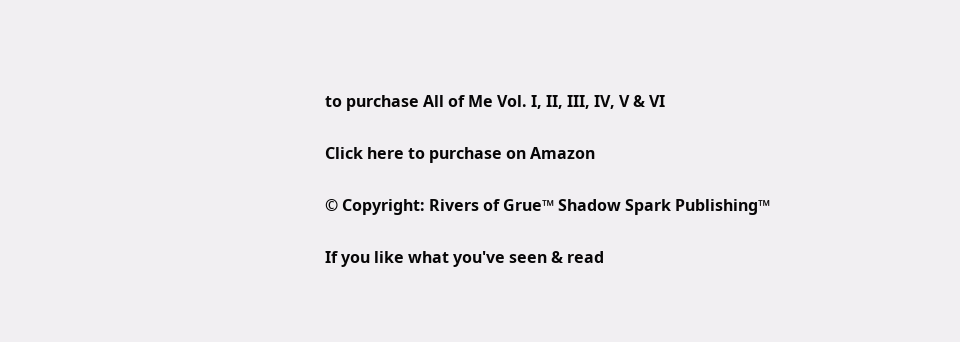to purchase All of Me Vol. I, II, III, IV, V & VI

Click here to purchase on Amazon

© Copyright: Rivers of Grue™ Shadow Spark Publishing™

If you like what you've seen & read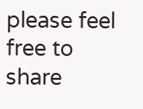please feel free to share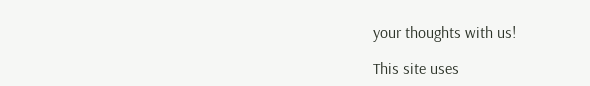your thoughts with us!

This site uses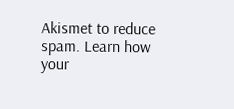Akismet to reduce spam. Learn how your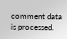comment data is processed.